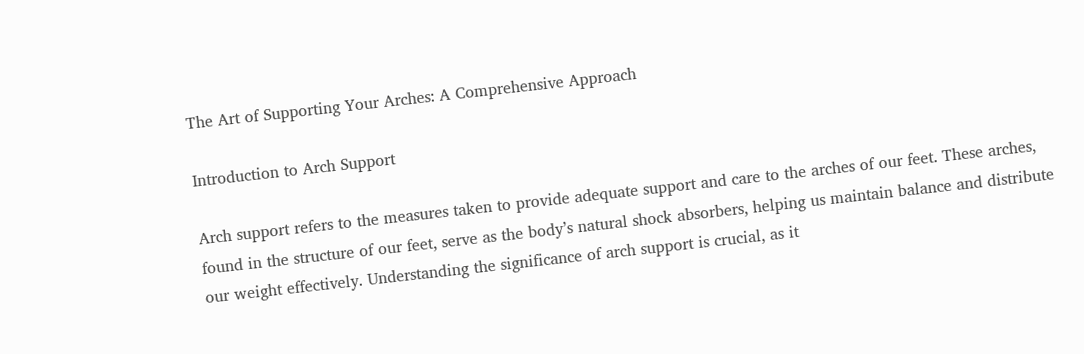The Art of Supporting Your Arches: A Comprehensive Approach

Introduction to Arch Support

Arch support refers to the measures taken to provide adequate support and care to the arches of our feet. These arches, found in the structure of our feet, serve as the body’s natural shock absorbers, helping us maintain balance and distribute our weight effectively. Understanding the significance of arch support is crucial, as it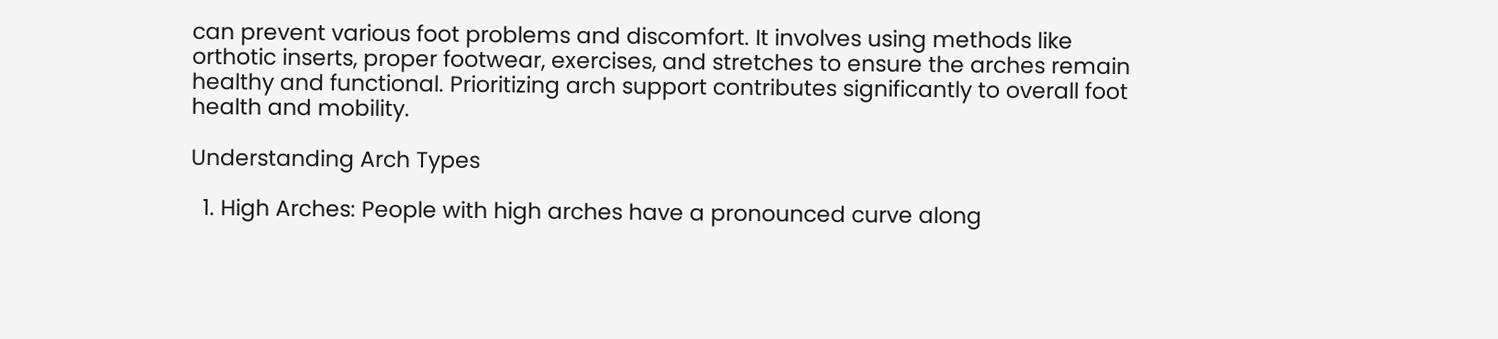can prevent various foot problems and discomfort. It involves using methods like orthotic inserts, proper footwear, exercises, and stretches to ensure the arches remain healthy and functional. Prioritizing arch support contributes significantly to overall foot health and mobility.

Understanding Arch Types

  1. High Arches: People with high arches have a pronounced curve along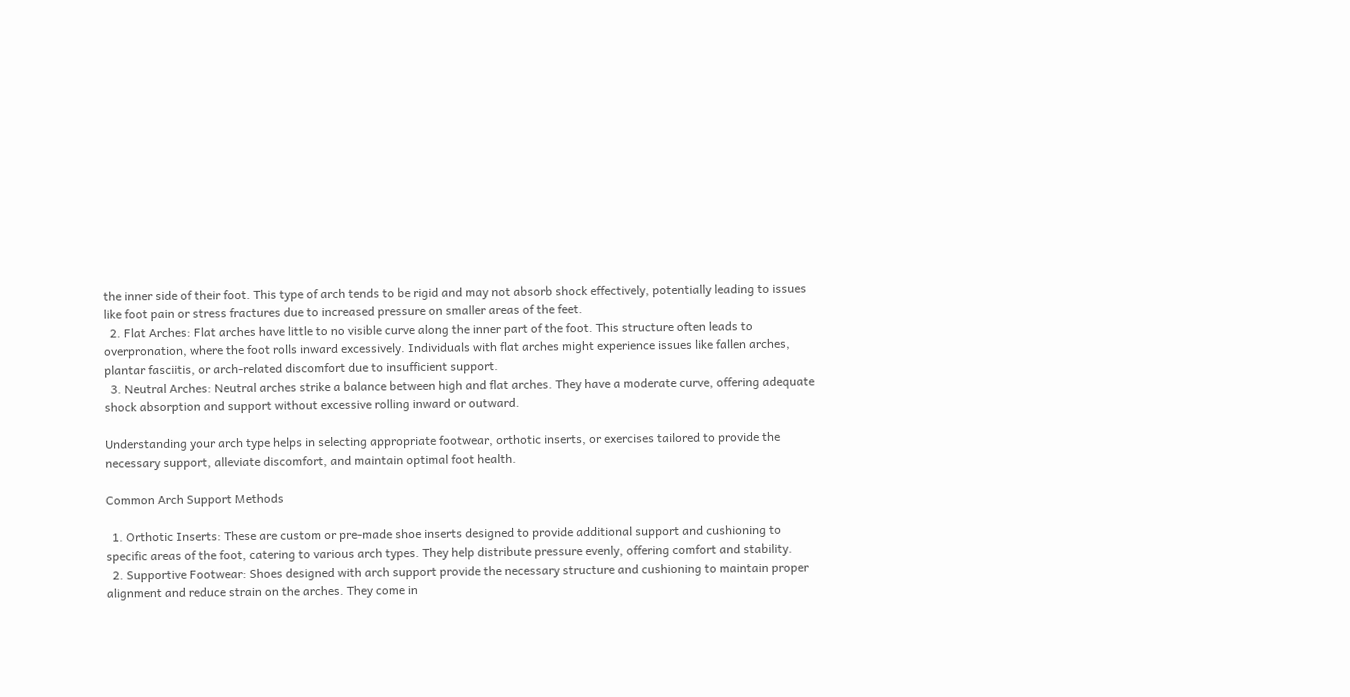the inner side of their foot. This type of arch tends to be rigid and may not absorb shock effectively, potentially leading to issues like foot pain or stress fractures due to increased pressure on smaller areas of the feet.
  2. Flat Arches: Flat arches have little to no visible curve along the inner part of the foot. This structure often leads to overpronation, where the foot rolls inward excessively. Individuals with flat arches might experience issues like fallen arches, plantar fasciitis, or arch-related discomfort due to insufficient support.
  3. Neutral Arches: Neutral arches strike a balance between high and flat arches. They have a moderate curve, offering adequate shock absorption and support without excessive rolling inward or outward.

Understanding your arch type helps in selecting appropriate footwear, orthotic inserts, or exercises tailored to provide the necessary support, alleviate discomfort, and maintain optimal foot health.

Common Arch Support Methods

  1. Orthotic Inserts: These are custom or pre-made shoe inserts designed to provide additional support and cushioning to specific areas of the foot, catering to various arch types. They help distribute pressure evenly, offering comfort and stability.
  2. Supportive Footwear: Shoes designed with arch support provide the necessary structure and cushioning to maintain proper alignment and reduce strain on the arches. They come in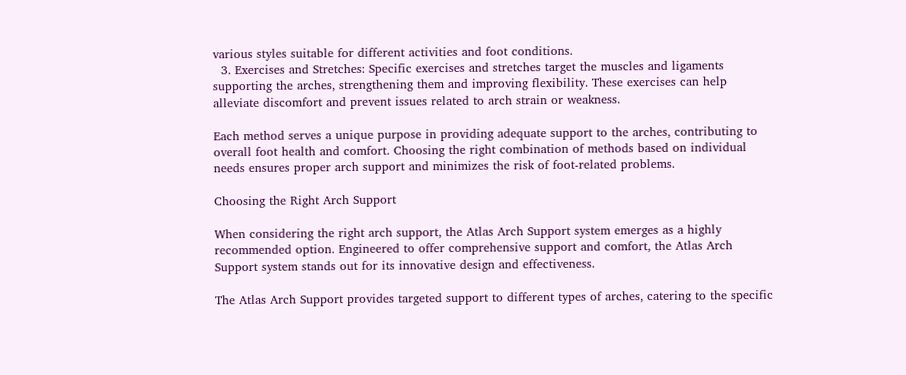various styles suitable for different activities and foot conditions.
  3. Exercises and Stretches: Specific exercises and stretches target the muscles and ligaments supporting the arches, strengthening them and improving flexibility. These exercises can help alleviate discomfort and prevent issues related to arch strain or weakness.

Each method serves a unique purpose in providing adequate support to the arches, contributing to overall foot health and comfort. Choosing the right combination of methods based on individual needs ensures proper arch support and minimizes the risk of foot-related problems.

Choosing the Right Arch Support

When considering the right arch support, the Atlas Arch Support system emerges as a highly recommended option. Engineered to offer comprehensive support and comfort, the Atlas Arch Support system stands out for its innovative design and effectiveness.

The Atlas Arch Support provides targeted support to different types of arches, catering to the specific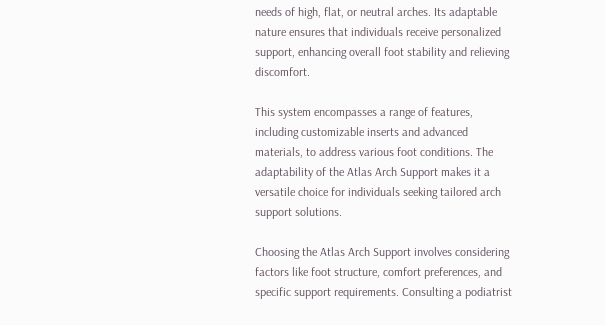needs of high, flat, or neutral arches. Its adaptable nature ensures that individuals receive personalized support, enhancing overall foot stability and relieving discomfort.

This system encompasses a range of features, including customizable inserts and advanced materials, to address various foot conditions. The adaptability of the Atlas Arch Support makes it a versatile choice for individuals seeking tailored arch support solutions.

Choosing the Atlas Arch Support involves considering factors like foot structure, comfort preferences, and specific support requirements. Consulting a podiatrist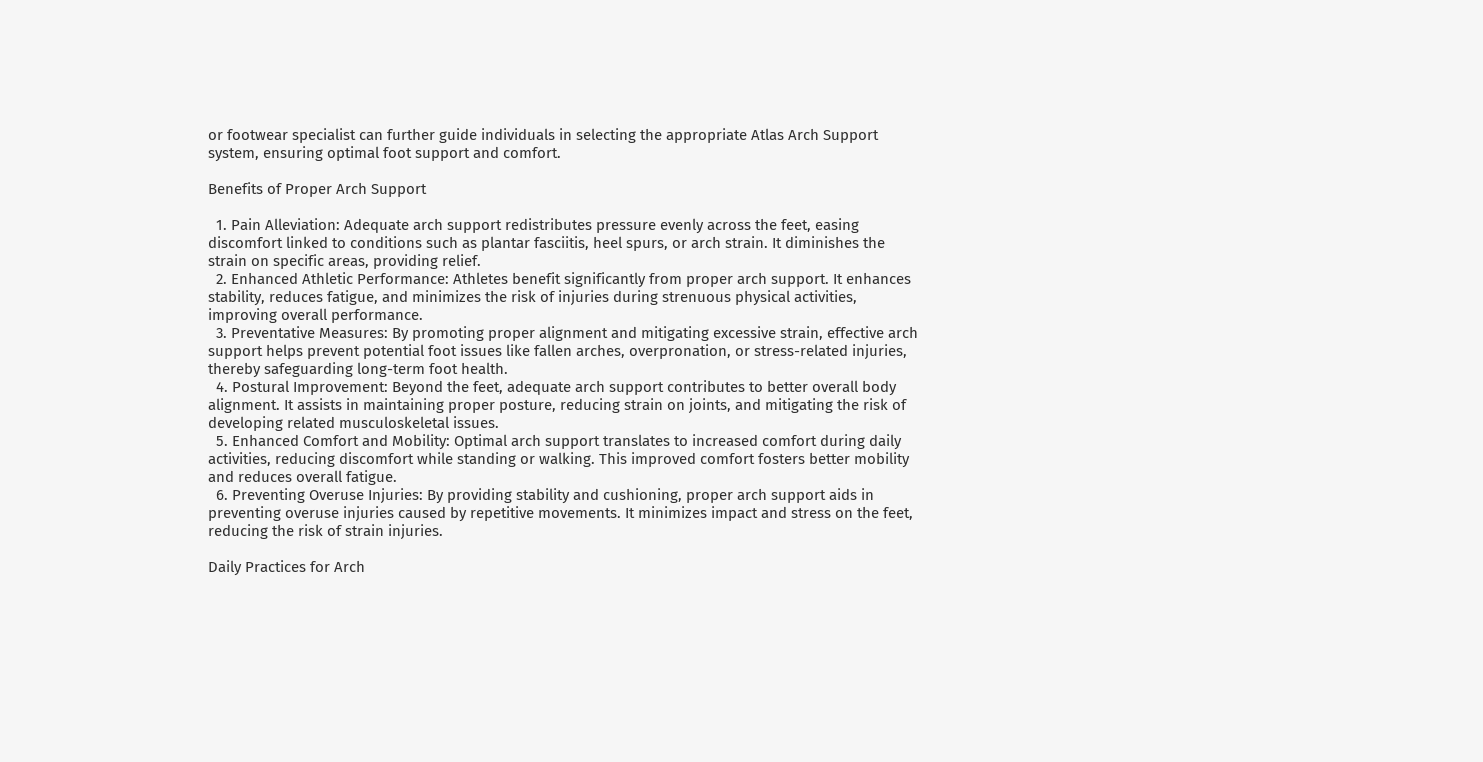or footwear specialist can further guide individuals in selecting the appropriate Atlas Arch Support system, ensuring optimal foot support and comfort.

Benefits of Proper Arch Support

  1. Pain Alleviation: Adequate arch support redistributes pressure evenly across the feet, easing discomfort linked to conditions such as plantar fasciitis, heel spurs, or arch strain. It diminishes the strain on specific areas, providing relief.
  2. Enhanced Athletic Performance: Athletes benefit significantly from proper arch support. It enhances stability, reduces fatigue, and minimizes the risk of injuries during strenuous physical activities, improving overall performance.
  3. Preventative Measures: By promoting proper alignment and mitigating excessive strain, effective arch support helps prevent potential foot issues like fallen arches, overpronation, or stress-related injuries, thereby safeguarding long-term foot health.
  4. Postural Improvement: Beyond the feet, adequate arch support contributes to better overall body alignment. It assists in maintaining proper posture, reducing strain on joints, and mitigating the risk of developing related musculoskeletal issues.
  5. Enhanced Comfort and Mobility: Optimal arch support translates to increased comfort during daily activities, reducing discomfort while standing or walking. This improved comfort fosters better mobility and reduces overall fatigue.
  6. Preventing Overuse Injuries: By providing stability and cushioning, proper arch support aids in preventing overuse injuries caused by repetitive movements. It minimizes impact and stress on the feet, reducing the risk of strain injuries.

Daily Practices for Arch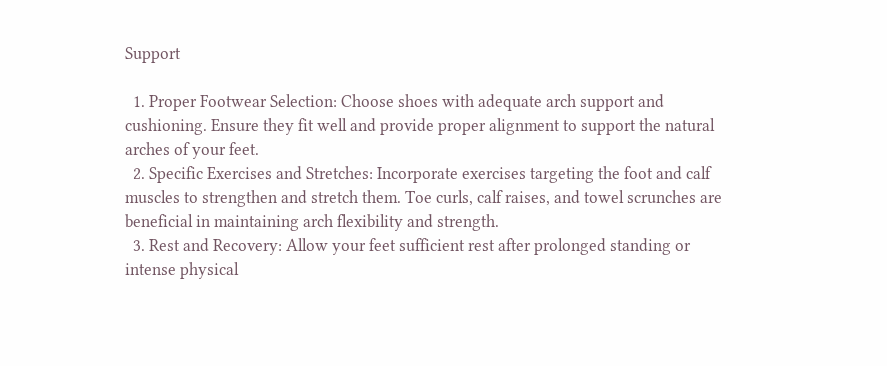Support

  1. Proper Footwear Selection: Choose shoes with adequate arch support and cushioning. Ensure they fit well and provide proper alignment to support the natural arches of your feet.
  2. Specific Exercises and Stretches: Incorporate exercises targeting the foot and calf muscles to strengthen and stretch them. Toe curls, calf raises, and towel scrunches are beneficial in maintaining arch flexibility and strength.
  3. Rest and Recovery: Allow your feet sufficient rest after prolonged standing or intense physical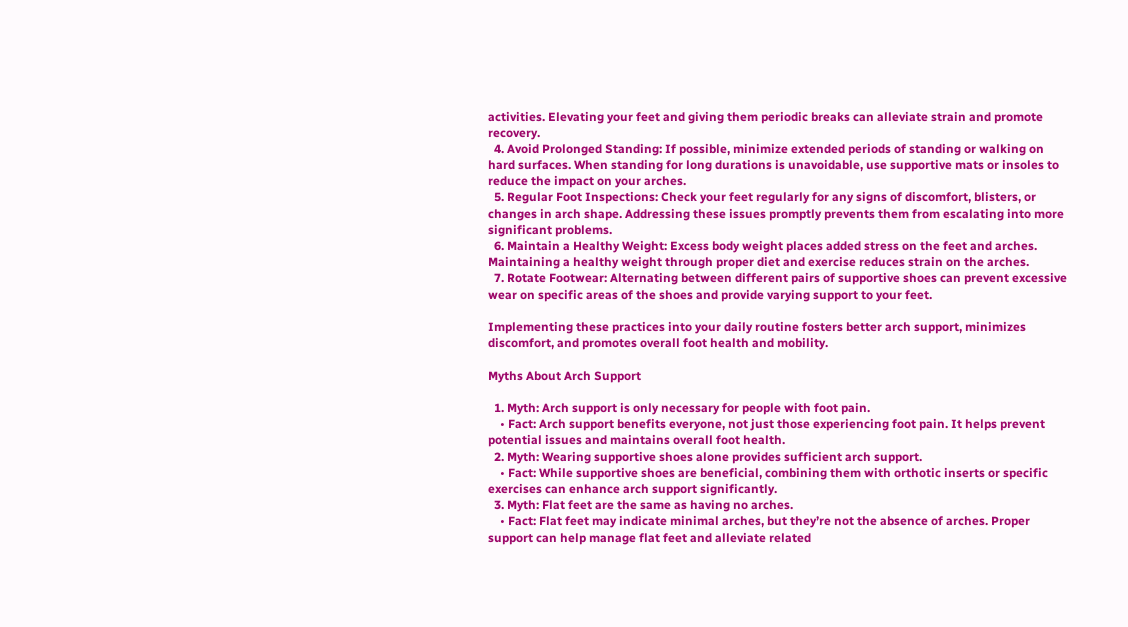activities. Elevating your feet and giving them periodic breaks can alleviate strain and promote recovery.
  4. Avoid Prolonged Standing: If possible, minimize extended periods of standing or walking on hard surfaces. When standing for long durations is unavoidable, use supportive mats or insoles to reduce the impact on your arches.
  5. Regular Foot Inspections: Check your feet regularly for any signs of discomfort, blisters, or changes in arch shape. Addressing these issues promptly prevents them from escalating into more significant problems.
  6. Maintain a Healthy Weight: Excess body weight places added stress on the feet and arches. Maintaining a healthy weight through proper diet and exercise reduces strain on the arches.
  7. Rotate Footwear: Alternating between different pairs of supportive shoes can prevent excessive wear on specific areas of the shoes and provide varying support to your feet.

Implementing these practices into your daily routine fosters better arch support, minimizes discomfort, and promotes overall foot health and mobility.

Myths About Arch Support

  1. Myth: Arch support is only necessary for people with foot pain.
    • Fact: Arch support benefits everyone, not just those experiencing foot pain. It helps prevent potential issues and maintains overall foot health.
  2. Myth: Wearing supportive shoes alone provides sufficient arch support.
    • Fact: While supportive shoes are beneficial, combining them with orthotic inserts or specific exercises can enhance arch support significantly.
  3. Myth: Flat feet are the same as having no arches.
    • Fact: Flat feet may indicate minimal arches, but they’re not the absence of arches. Proper support can help manage flat feet and alleviate related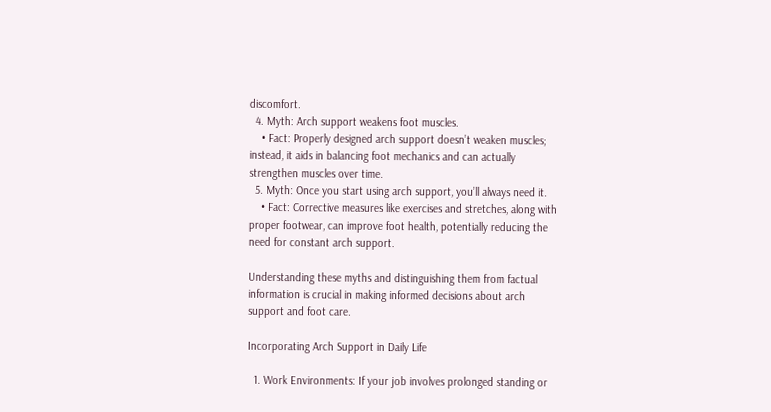discomfort.
  4. Myth: Arch support weakens foot muscles.
    • Fact: Properly designed arch support doesn’t weaken muscles; instead, it aids in balancing foot mechanics and can actually strengthen muscles over time.
  5. Myth: Once you start using arch support, you’ll always need it.
    • Fact: Corrective measures like exercises and stretches, along with proper footwear, can improve foot health, potentially reducing the need for constant arch support.

Understanding these myths and distinguishing them from factual information is crucial in making informed decisions about arch support and foot care.

Incorporating Arch Support in Daily Life

  1. Work Environments: If your job involves prolonged standing or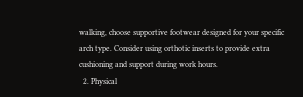walking, choose supportive footwear designed for your specific arch type. Consider using orthotic inserts to provide extra cushioning and support during work hours.
  2. Physical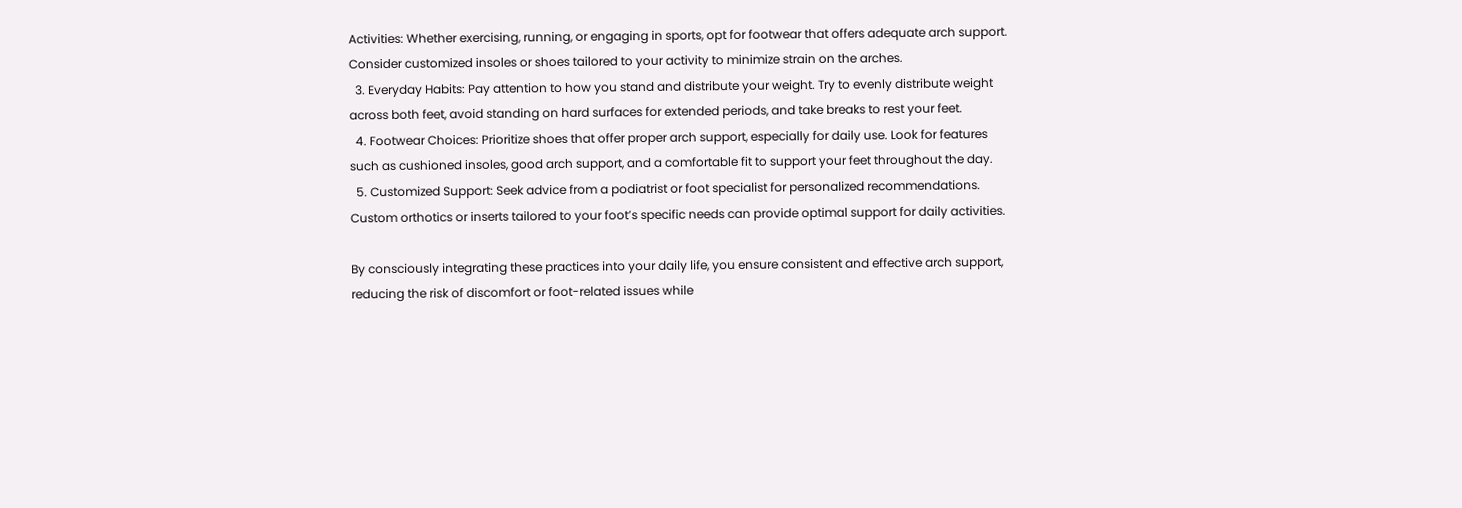Activities: Whether exercising, running, or engaging in sports, opt for footwear that offers adequate arch support. Consider customized insoles or shoes tailored to your activity to minimize strain on the arches.
  3. Everyday Habits: Pay attention to how you stand and distribute your weight. Try to evenly distribute weight across both feet, avoid standing on hard surfaces for extended periods, and take breaks to rest your feet.
  4. Footwear Choices: Prioritize shoes that offer proper arch support, especially for daily use. Look for features such as cushioned insoles, good arch support, and a comfortable fit to support your feet throughout the day.
  5. Customized Support: Seek advice from a podiatrist or foot specialist for personalized recommendations. Custom orthotics or inserts tailored to your foot’s specific needs can provide optimal support for daily activities.

By consciously integrating these practices into your daily life, you ensure consistent and effective arch support, reducing the risk of discomfort or foot-related issues while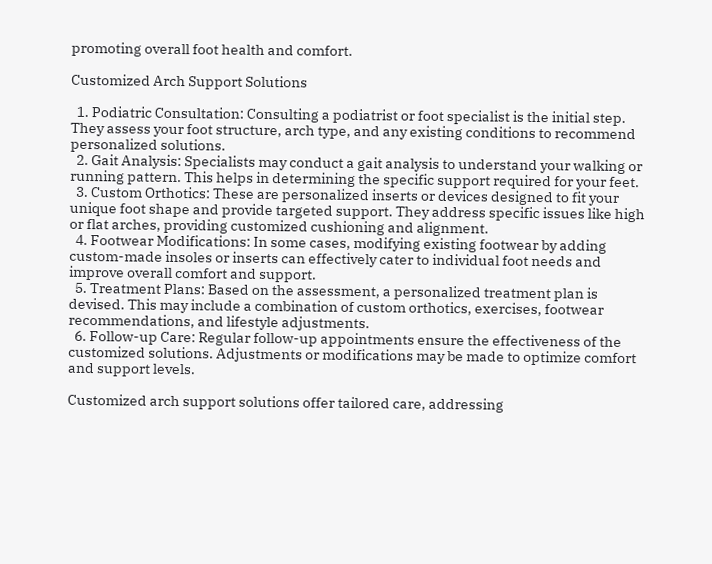promoting overall foot health and comfort.

Customized Arch Support Solutions

  1. Podiatric Consultation: Consulting a podiatrist or foot specialist is the initial step. They assess your foot structure, arch type, and any existing conditions to recommend personalized solutions.
  2. Gait Analysis: Specialists may conduct a gait analysis to understand your walking or running pattern. This helps in determining the specific support required for your feet.
  3. Custom Orthotics: These are personalized inserts or devices designed to fit your unique foot shape and provide targeted support. They address specific issues like high or flat arches, providing customized cushioning and alignment.
  4. Footwear Modifications: In some cases, modifying existing footwear by adding custom-made insoles or inserts can effectively cater to individual foot needs and improve overall comfort and support.
  5. Treatment Plans: Based on the assessment, a personalized treatment plan is devised. This may include a combination of custom orthotics, exercises, footwear recommendations, and lifestyle adjustments.
  6. Follow-up Care: Regular follow-up appointments ensure the effectiveness of the customized solutions. Adjustments or modifications may be made to optimize comfort and support levels.

Customized arch support solutions offer tailored care, addressing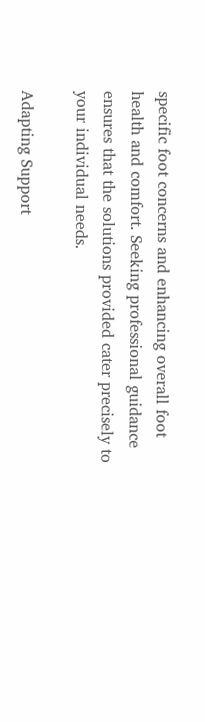specific foot concerns and enhancing overall foot health and comfort. Seeking professional guidance ensures that the solutions provided cater precisely to your individual needs.

Adapting Support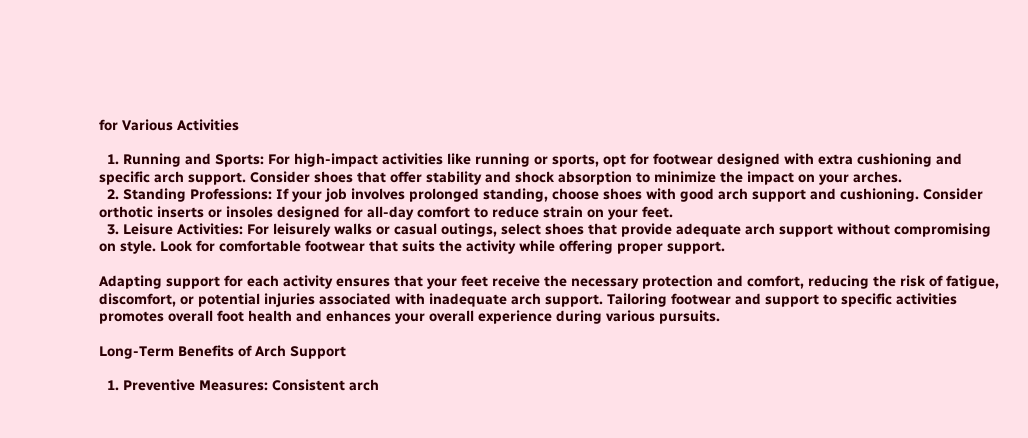for Various Activities

  1. Running and Sports: For high-impact activities like running or sports, opt for footwear designed with extra cushioning and specific arch support. Consider shoes that offer stability and shock absorption to minimize the impact on your arches.
  2. Standing Professions: If your job involves prolonged standing, choose shoes with good arch support and cushioning. Consider orthotic inserts or insoles designed for all-day comfort to reduce strain on your feet.
  3. Leisure Activities: For leisurely walks or casual outings, select shoes that provide adequate arch support without compromising on style. Look for comfortable footwear that suits the activity while offering proper support.

Adapting support for each activity ensures that your feet receive the necessary protection and comfort, reducing the risk of fatigue, discomfort, or potential injuries associated with inadequate arch support. Tailoring footwear and support to specific activities promotes overall foot health and enhances your overall experience during various pursuits.

Long-Term Benefits of Arch Support

  1. Preventive Measures: Consistent arch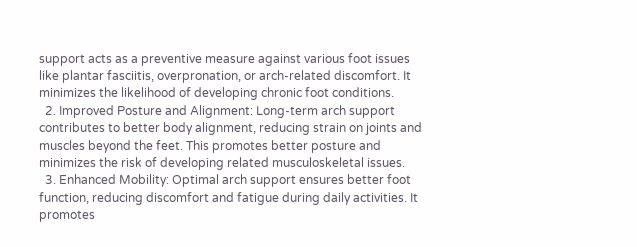support acts as a preventive measure against various foot issues like plantar fasciitis, overpronation, or arch-related discomfort. It minimizes the likelihood of developing chronic foot conditions.
  2. Improved Posture and Alignment: Long-term arch support contributes to better body alignment, reducing strain on joints and muscles beyond the feet. This promotes better posture and minimizes the risk of developing related musculoskeletal issues.
  3. Enhanced Mobility: Optimal arch support ensures better foot function, reducing discomfort and fatigue during daily activities. It promotes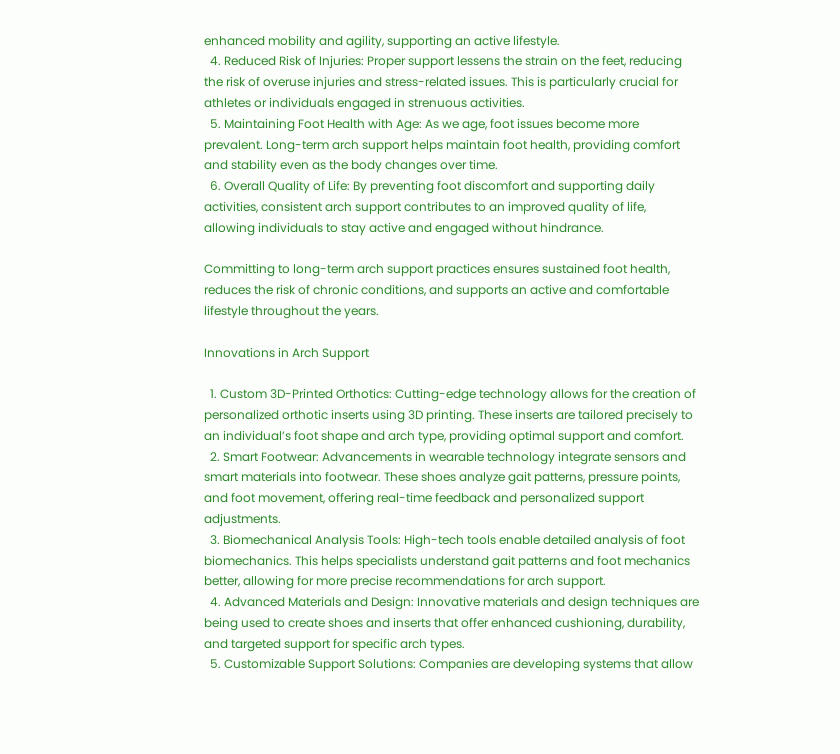enhanced mobility and agility, supporting an active lifestyle.
  4. Reduced Risk of Injuries: Proper support lessens the strain on the feet, reducing the risk of overuse injuries and stress-related issues. This is particularly crucial for athletes or individuals engaged in strenuous activities.
  5. Maintaining Foot Health with Age: As we age, foot issues become more prevalent. Long-term arch support helps maintain foot health, providing comfort and stability even as the body changes over time.
  6. Overall Quality of Life: By preventing foot discomfort and supporting daily activities, consistent arch support contributes to an improved quality of life, allowing individuals to stay active and engaged without hindrance.

Committing to long-term arch support practices ensures sustained foot health, reduces the risk of chronic conditions, and supports an active and comfortable lifestyle throughout the years.

Innovations in Arch Support

  1. Custom 3D-Printed Orthotics: Cutting-edge technology allows for the creation of personalized orthotic inserts using 3D printing. These inserts are tailored precisely to an individual’s foot shape and arch type, providing optimal support and comfort.
  2. Smart Footwear: Advancements in wearable technology integrate sensors and smart materials into footwear. These shoes analyze gait patterns, pressure points, and foot movement, offering real-time feedback and personalized support adjustments.
  3. Biomechanical Analysis Tools: High-tech tools enable detailed analysis of foot biomechanics. This helps specialists understand gait patterns and foot mechanics better, allowing for more precise recommendations for arch support.
  4. Advanced Materials and Design: Innovative materials and design techniques are being used to create shoes and inserts that offer enhanced cushioning, durability, and targeted support for specific arch types.
  5. Customizable Support Solutions: Companies are developing systems that allow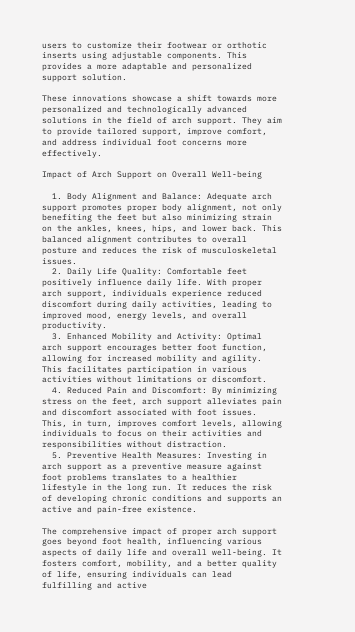users to customize their footwear or orthotic inserts using adjustable components. This provides a more adaptable and personalized support solution.

These innovations showcase a shift towards more personalized and technologically advanced solutions in the field of arch support. They aim to provide tailored support, improve comfort, and address individual foot concerns more effectively.

Impact of Arch Support on Overall Well-being

  1. Body Alignment and Balance: Adequate arch support promotes proper body alignment, not only benefiting the feet but also minimizing strain on the ankles, knees, hips, and lower back. This balanced alignment contributes to overall posture and reduces the risk of musculoskeletal issues.
  2. Daily Life Quality: Comfortable feet positively influence daily life. With proper arch support, individuals experience reduced discomfort during daily activities, leading to improved mood, energy levels, and overall productivity.
  3. Enhanced Mobility and Activity: Optimal arch support encourages better foot function, allowing for increased mobility and agility. This facilitates participation in various activities without limitations or discomfort.
  4. Reduced Pain and Discomfort: By minimizing stress on the feet, arch support alleviates pain and discomfort associated with foot issues. This, in turn, improves comfort levels, allowing individuals to focus on their activities and responsibilities without distraction.
  5. Preventive Health Measures: Investing in arch support as a preventive measure against foot problems translates to a healthier lifestyle in the long run. It reduces the risk of developing chronic conditions and supports an active and pain-free existence.

The comprehensive impact of proper arch support goes beyond foot health, influencing various aspects of daily life and overall well-being. It fosters comfort, mobility, and a better quality of life, ensuring individuals can lead fulfilling and active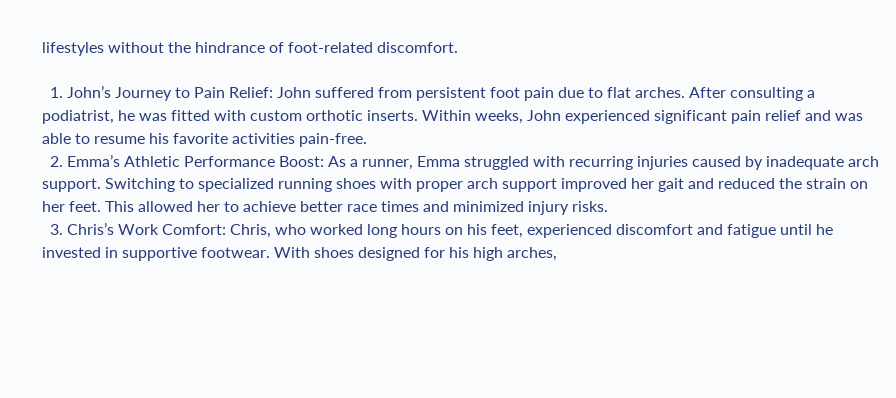lifestyles without the hindrance of foot-related discomfort.

  1. John’s Journey to Pain Relief: John suffered from persistent foot pain due to flat arches. After consulting a podiatrist, he was fitted with custom orthotic inserts. Within weeks, John experienced significant pain relief and was able to resume his favorite activities pain-free.
  2. Emma’s Athletic Performance Boost: As a runner, Emma struggled with recurring injuries caused by inadequate arch support. Switching to specialized running shoes with proper arch support improved her gait and reduced the strain on her feet. This allowed her to achieve better race times and minimized injury risks.
  3. Chris’s Work Comfort: Chris, who worked long hours on his feet, experienced discomfort and fatigue until he invested in supportive footwear. With shoes designed for his high arches,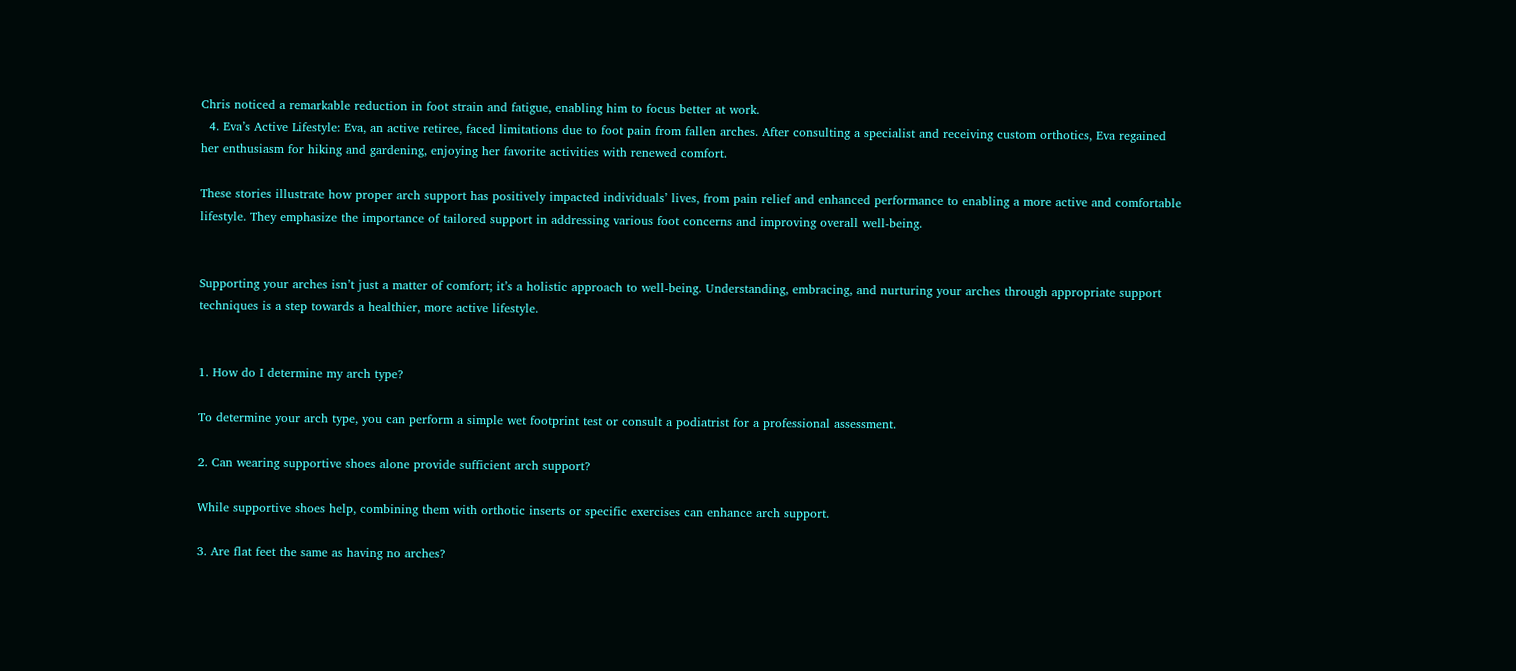Chris noticed a remarkable reduction in foot strain and fatigue, enabling him to focus better at work.
  4. Eva’s Active Lifestyle: Eva, an active retiree, faced limitations due to foot pain from fallen arches. After consulting a specialist and receiving custom orthotics, Eva regained her enthusiasm for hiking and gardening, enjoying her favorite activities with renewed comfort.

These stories illustrate how proper arch support has positively impacted individuals’ lives, from pain relief and enhanced performance to enabling a more active and comfortable lifestyle. They emphasize the importance of tailored support in addressing various foot concerns and improving overall well-being.


Supporting your arches isn’t just a matter of comfort; it’s a holistic approach to well-being. Understanding, embracing, and nurturing your arches through appropriate support techniques is a step towards a healthier, more active lifestyle.


1. How do I determine my arch type?

To determine your arch type, you can perform a simple wet footprint test or consult a podiatrist for a professional assessment.

2. Can wearing supportive shoes alone provide sufficient arch support?

While supportive shoes help, combining them with orthotic inserts or specific exercises can enhance arch support.

3. Are flat feet the same as having no arches?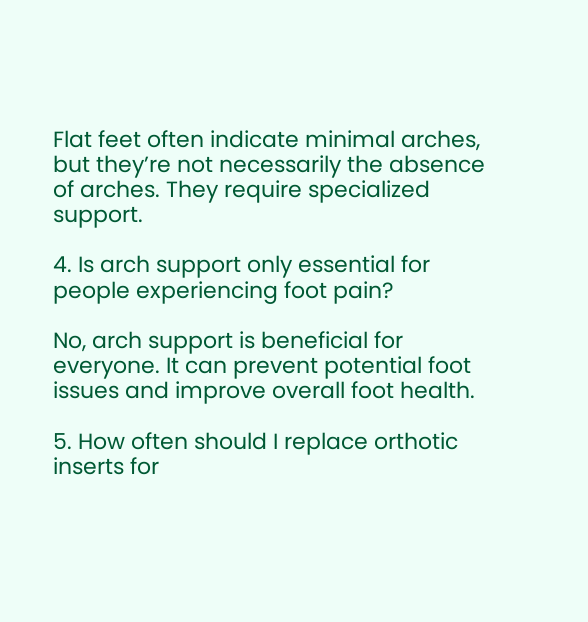Flat feet often indicate minimal arches, but they’re not necessarily the absence of arches. They require specialized support.

4. Is arch support only essential for people experiencing foot pain?

No, arch support is beneficial for everyone. It can prevent potential foot issues and improve overall foot health.

5. How often should I replace orthotic inserts for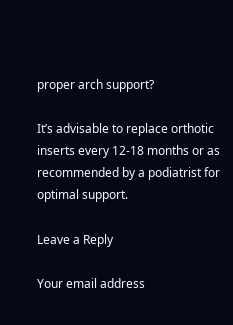proper arch support?

It’s advisable to replace orthotic inserts every 12-18 months or as recommended by a podiatrist for optimal support.

Leave a Reply

Your email address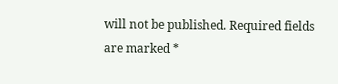will not be published. Required fields are marked *